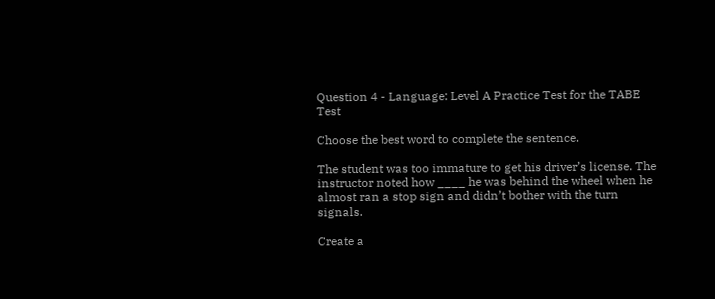Question 4 - Language: Level A Practice Test for the TABE Test

Choose the best word to complete the sentence.

The student was too immature to get his driver’s license. The instructor noted how ____ he was behind the wheel when he almost ran a stop sign and didn’t bother with the turn signals.

Create a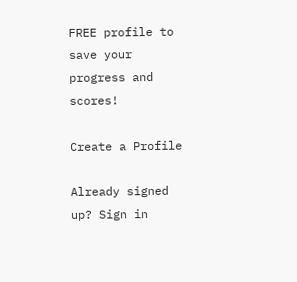FREE profile to save your progress and scores!

Create a Profile

Already signed up? Sign in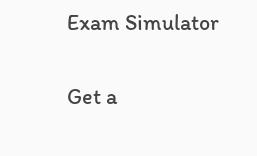Exam Simulator

Get a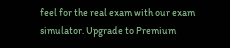feel for the real exam with our exam simulator. Upgrade to Premium